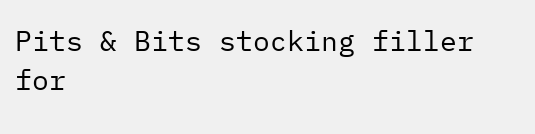Pits & Bits stocking filler for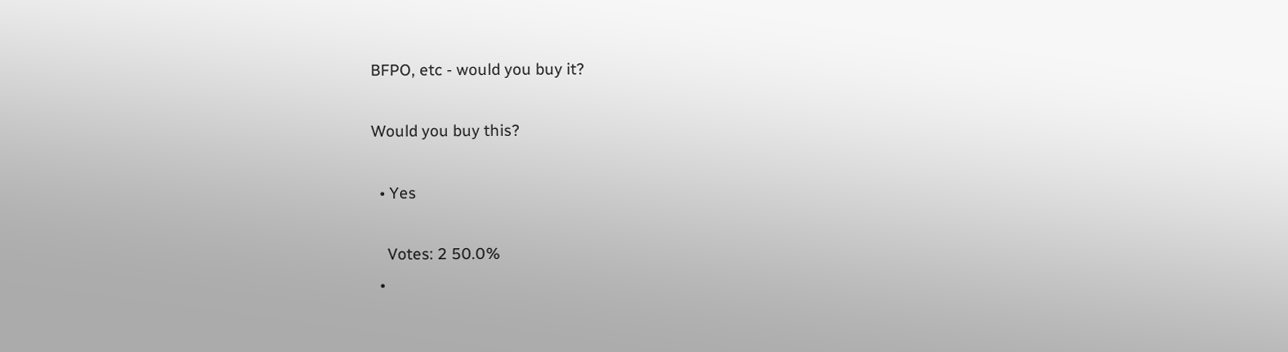BFPO, etc - would you buy it?

Would you buy this?

  • Yes

    Votes: 2 50.0%
  •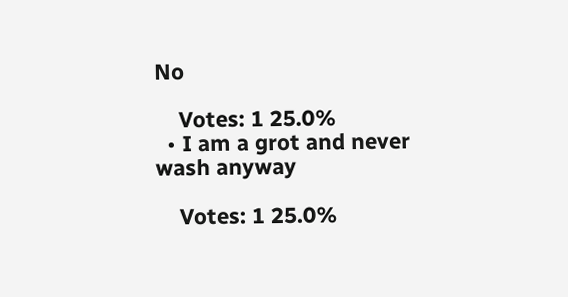No

    Votes: 1 25.0%
  • I am a grot and never wash anyway

    Votes: 1 25.0%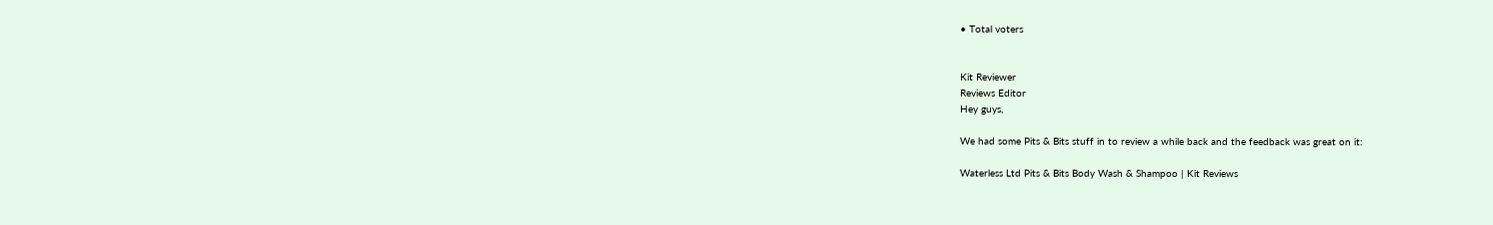• Total voters


Kit Reviewer
Reviews Editor
Hey guys,

We had some Pits & Bits stuff in to review a while back and the feedback was great on it:

Waterless Ltd Pits & Bits Body Wash & Shampoo | Kit Reviews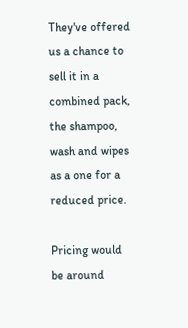They've offered us a chance to sell it in a combined pack, the shampoo, wash and wipes as a one for a reduced price.

Pricing would be around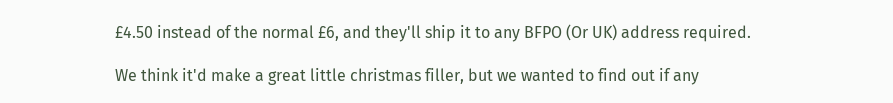£4.50 instead of the normal £6, and they'll ship it to any BFPO (Or UK) address required.

We think it'd make a great little christmas filler, but we wanted to find out if any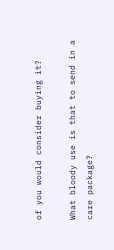of you would consider buying it?

What bloody use is that to send in a care package?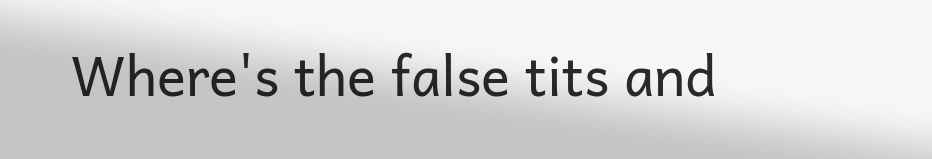Where's the false tits and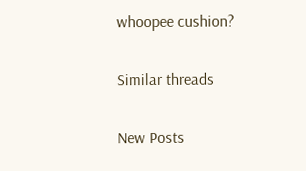whoopee cushion?

Similar threads

New Posts